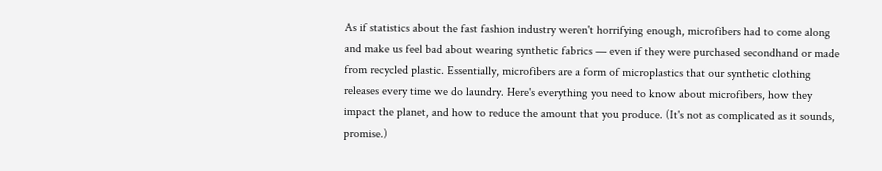As if statistics about the fast fashion industry weren't horrifying enough, microfibers had to come along and make us feel bad about wearing synthetic fabrics — even if they were purchased secondhand or made from recycled plastic. Essentially, microfibers are a form of microplastics that our synthetic clothing releases every time we do laundry. Here's everything you need to know about microfibers, how they impact the planet, and how to reduce the amount that you produce. (It's not as complicated as it sounds, promise.)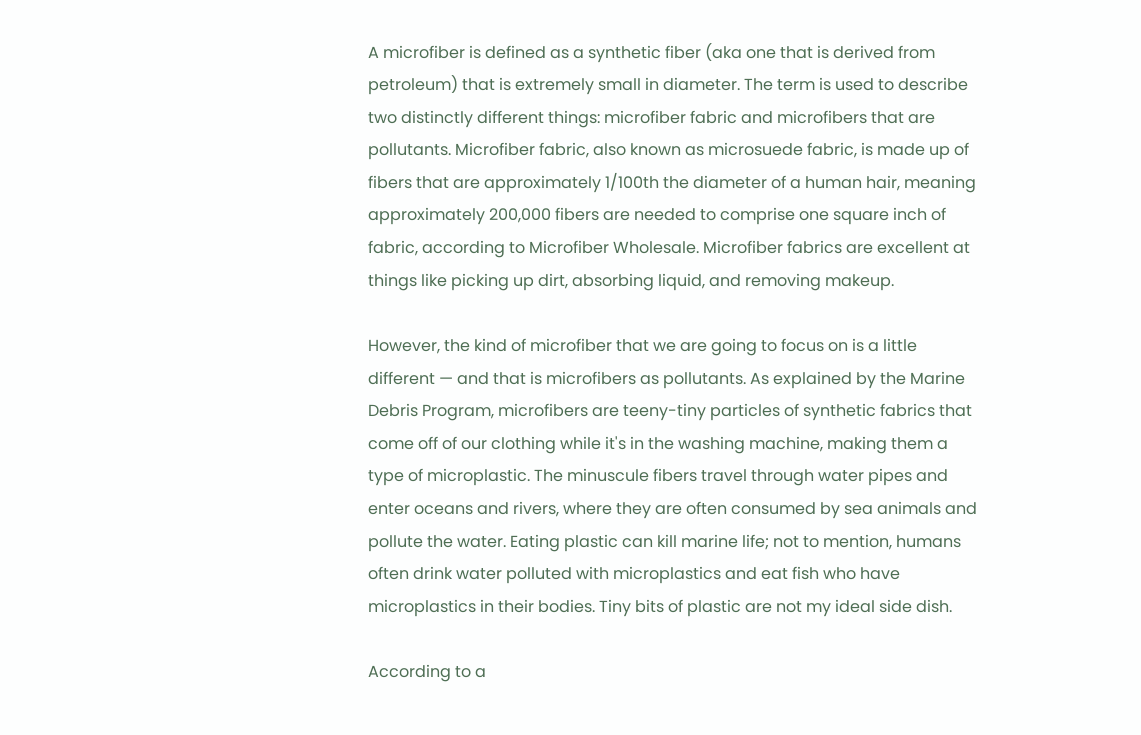A microfiber is defined as a synthetic fiber (aka one that is derived from petroleum) that is extremely small in diameter. The term is used to describe two distinctly different things: microfiber fabric and microfibers that are pollutants. Microfiber fabric, also known as microsuede fabric, is made up of fibers that are approximately 1/100th the diameter of a human hair, meaning approximately 200,000 fibers are needed to comprise one square inch of fabric, according to Microfiber Wholesale. Microfiber fabrics are excellent at things like picking up dirt, absorbing liquid, and removing makeup.

However, the kind of microfiber that we are going to focus on is a little different — and that is microfibers as pollutants. As explained by the Marine Debris Program, microfibers are teeny-tiny particles of synthetic fabrics that come off of our clothing while it's in the washing machine, making them a type of microplastic. The minuscule fibers travel through water pipes and enter oceans and rivers, where they are often consumed by sea animals and pollute the water. Eating plastic can kill marine life; not to mention, humans often drink water polluted with microplastics and eat fish who have microplastics in their bodies. Tiny bits of plastic are not my ideal side dish.

According to a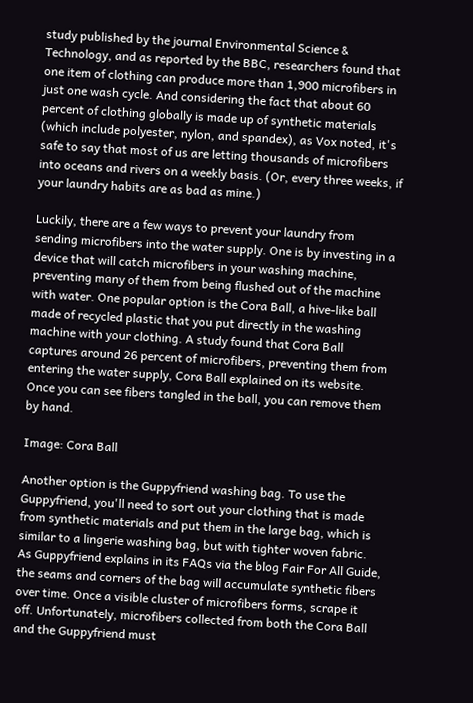study published by the journal Environmental Science & Technology, and as reported by the BBC, researchers found that one item of clothing can produce more than 1,900 microfibers in just one wash cycle. And considering the fact that about 60 percent of clothing globally is made up of synthetic materials (which include polyester, nylon, and spandex), as Vox noted, it's safe to say that most of us are letting thousands of microfibers into oceans and rivers on a weekly basis. (Or, every three weeks, if your laundry habits are as bad as mine.)

Luckily, there are a few ways to prevent your laundry from sending microfibers into the water supply. One is by investing in a device that will catch microfibers in your washing machine, preventing many of them from being flushed out of the machine with water. One popular option is the Cora Ball, a hive-like ball made of recycled plastic that you put directly in the washing machine with your clothing. A study found that Cora Ball captures around 26 percent of microfibers, preventing them from entering the water supply, Cora Ball explained on its website. Once you can see fibers tangled in the ball, you can remove them by hand.

Image: Cora Ball

Another option is the Guppyfriend washing bag. To use the Guppyfriend, you'll need to sort out your clothing that is made from synthetic materials and put them in the large bag, which is similar to a lingerie washing bag, but with tighter woven fabric. As Guppyfriend explains in its FAQs via the blog Fair For All Guide, the seams and corners of the bag will accumulate synthetic fibers over time. Once a visible cluster of microfibers forms, scrape it off. Unfortunately, microfibers collected from both the Cora Ball and the Guppyfriend must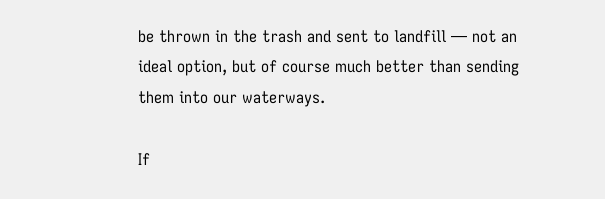be thrown in the trash and sent to landfill — not an ideal option, but of course much better than sending them into our waterways.

If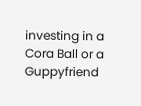investing in a Cora Ball or a Guppyfriend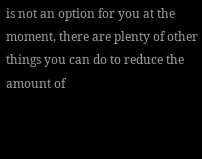is not an option for you at the moment, there are plenty of other things you can do to reduce the amount of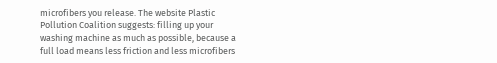microfibers you release. The website Plastic Pollution Coalition suggests: filling up your washing machine as much as possible, because a full load means less friction and less microfibers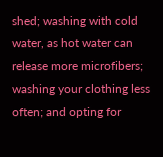shed; washing with cold water, as hot water can release more microfibers; washing your clothing less often; and opting for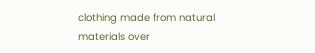clothing made from natural materials over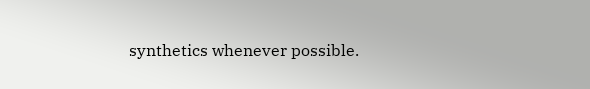synthetics whenever possible.